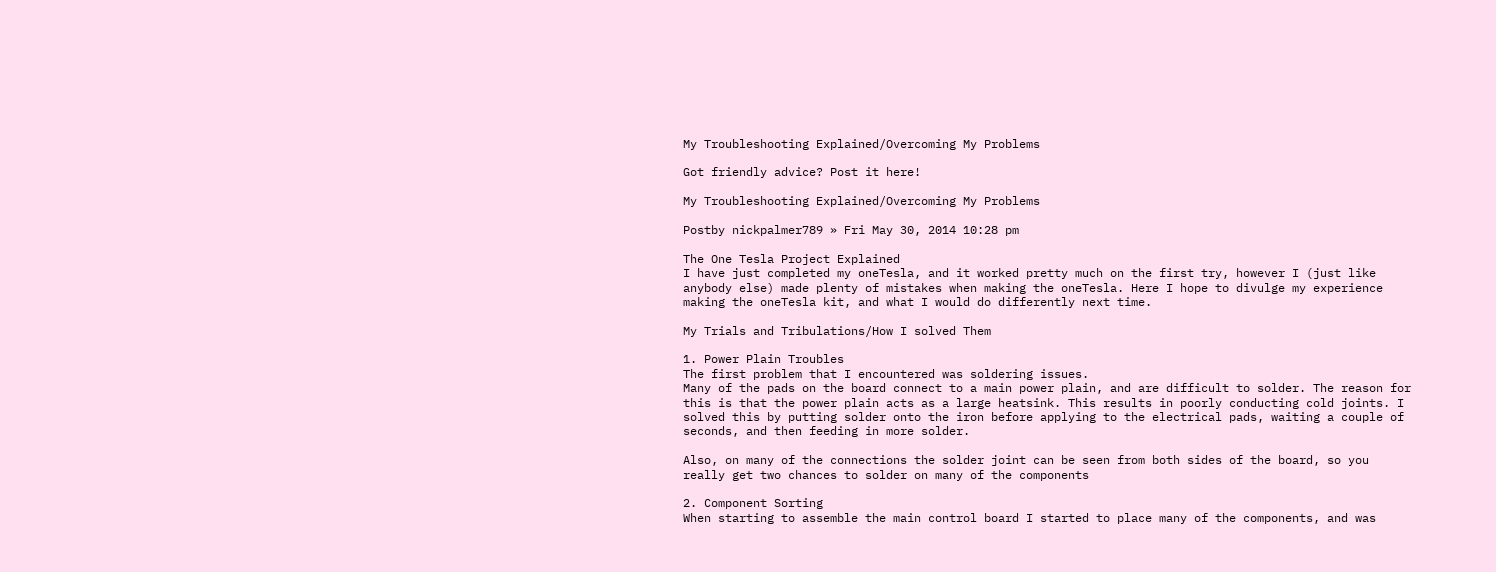My Troubleshooting Explained/Overcoming My Problems

Got friendly advice? Post it here!

My Troubleshooting Explained/Overcoming My Problems

Postby nickpalmer789 » Fri May 30, 2014 10:28 pm

The One Tesla Project Explained
I have just completed my oneTesla, and it worked pretty much on the first try, however I (just like anybody else) made plenty of mistakes when making the oneTesla. Here I hope to divulge my experience making the oneTesla kit, and what I would do differently next time.

My Trials and Tribulations/How I solved Them

1. Power Plain Troubles
The first problem that I encountered was soldering issues.
Many of the pads on the board connect to a main power plain, and are difficult to solder. The reason for this is that the power plain acts as a large heatsink. This results in poorly conducting cold joints. I solved this by putting solder onto the iron before applying to the electrical pads, waiting a couple of seconds, and then feeding in more solder.

Also, on many of the connections the solder joint can be seen from both sides of the board, so you really get two chances to solder on many of the components

2. Component Sorting
When starting to assemble the main control board I started to place many of the components, and was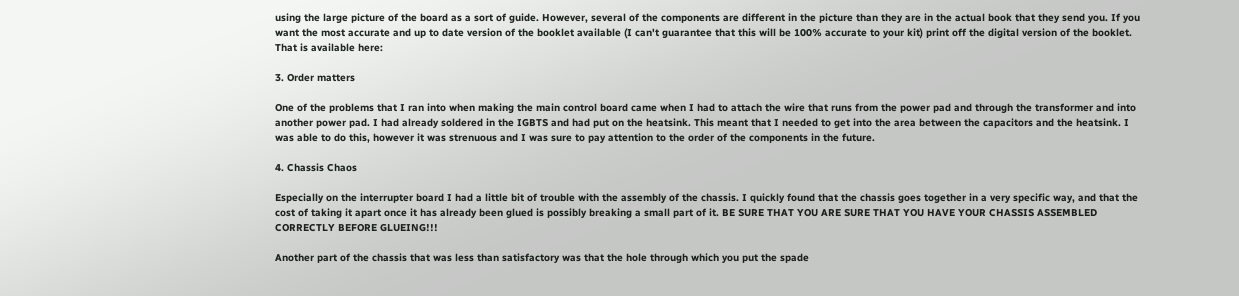using the large picture of the board as a sort of guide. However, several of the components are different in the picture than they are in the actual book that they send you. If you want the most accurate and up to date version of the booklet available (I can't guarantee that this will be 100% accurate to your kit) print off the digital version of the booklet.
That is available here:

3. Order matters

One of the problems that I ran into when making the main control board came when I had to attach the wire that runs from the power pad and through the transformer and into another power pad. I had already soldered in the IGBTS and had put on the heatsink. This meant that I needed to get into the area between the capacitors and the heatsink. I was able to do this, however it was strenuous and I was sure to pay attention to the order of the components in the future.

4. Chassis Chaos

Especially on the interrupter board I had a little bit of trouble with the assembly of the chassis. I quickly found that the chassis goes together in a very specific way, and that the cost of taking it apart once it has already been glued is possibly breaking a small part of it. BE SURE THAT YOU ARE SURE THAT YOU HAVE YOUR CHASSIS ASSEMBLED CORRECTLY BEFORE GLUEING!!!

Another part of the chassis that was less than satisfactory was that the hole through which you put the spade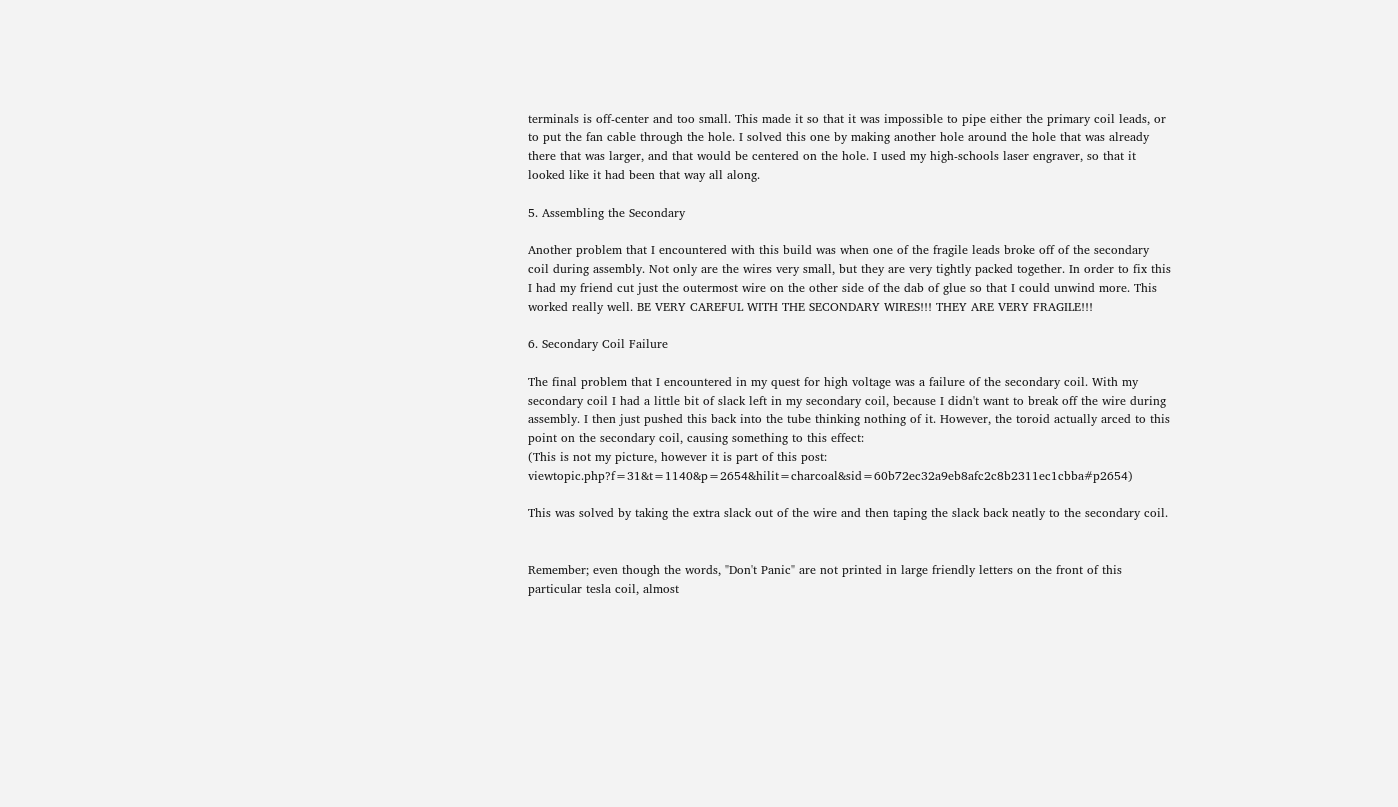terminals is off-center and too small. This made it so that it was impossible to pipe either the primary coil leads, or to put the fan cable through the hole. I solved this one by making another hole around the hole that was already there that was larger, and that would be centered on the hole. I used my high-schools laser engraver, so that it looked like it had been that way all along.

5. Assembling the Secondary

Another problem that I encountered with this build was when one of the fragile leads broke off of the secondary coil during assembly. Not only are the wires very small, but they are very tightly packed together. In order to fix this I had my friend cut just the outermost wire on the other side of the dab of glue so that I could unwind more. This worked really well. BE VERY CAREFUL WITH THE SECONDARY WIRES!!! THEY ARE VERY FRAGILE!!!

6. Secondary Coil Failure

The final problem that I encountered in my quest for high voltage was a failure of the secondary coil. With my secondary coil I had a little bit of slack left in my secondary coil, because I didn't want to break off the wire during assembly. I then just pushed this back into the tube thinking nothing of it. However, the toroid actually arced to this point on the secondary coil, causing something to this effect:
(This is not my picture, however it is part of this post: viewtopic.php?f=31&t=1140&p=2654&hilit=charcoal&sid=60b72ec32a9eb8afc2c8b2311ec1cbba#p2654)

This was solved by taking the extra slack out of the wire and then taping the slack back neatly to the secondary coil.


Remember; even though the words, "Don't Panic" are not printed in large friendly letters on the front of this particular tesla coil, almost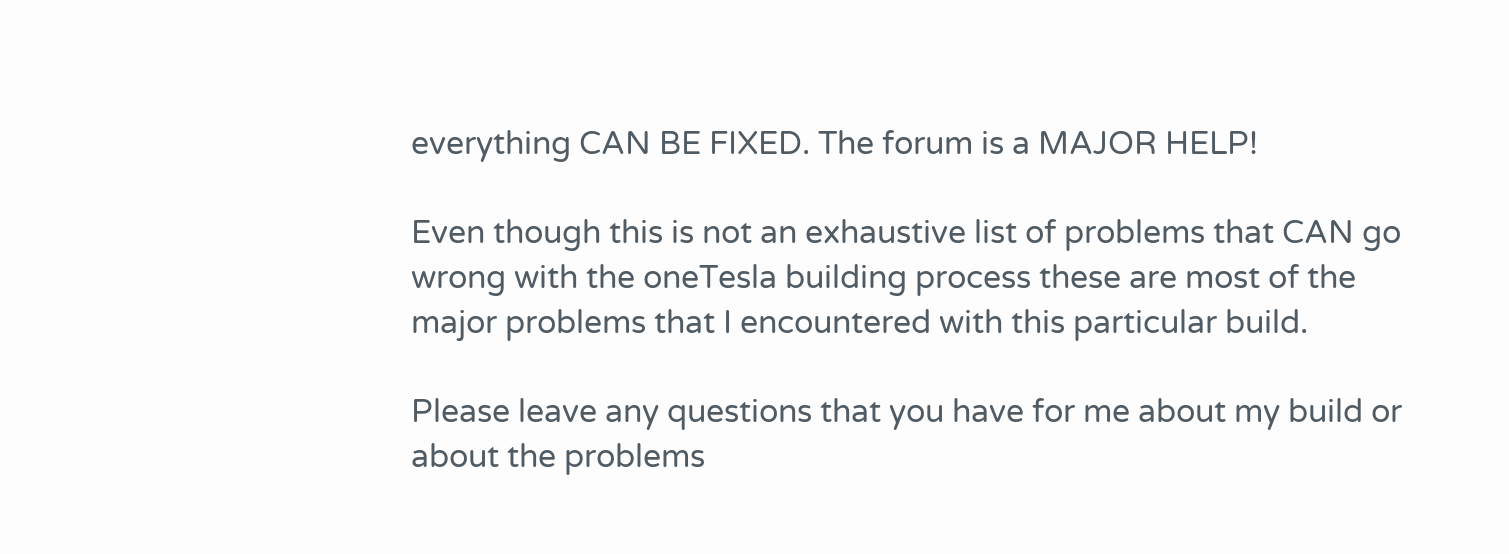everything CAN BE FIXED. The forum is a MAJOR HELP!

Even though this is not an exhaustive list of problems that CAN go wrong with the oneTesla building process these are most of the major problems that I encountered with this particular build.

Please leave any questions that you have for me about my build or about the problems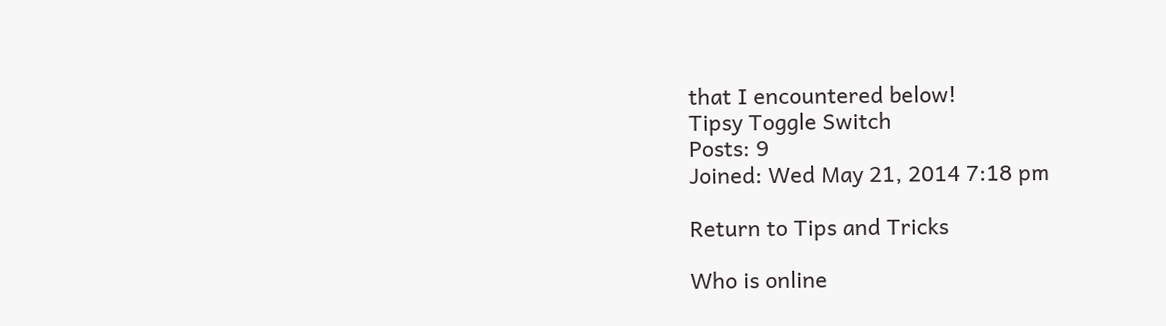that I encountered below!
Tipsy Toggle Switch
Posts: 9
Joined: Wed May 21, 2014 7:18 pm

Return to Tips and Tricks

Who is online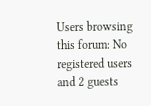Users browsing this forum: No registered users and 2 guests